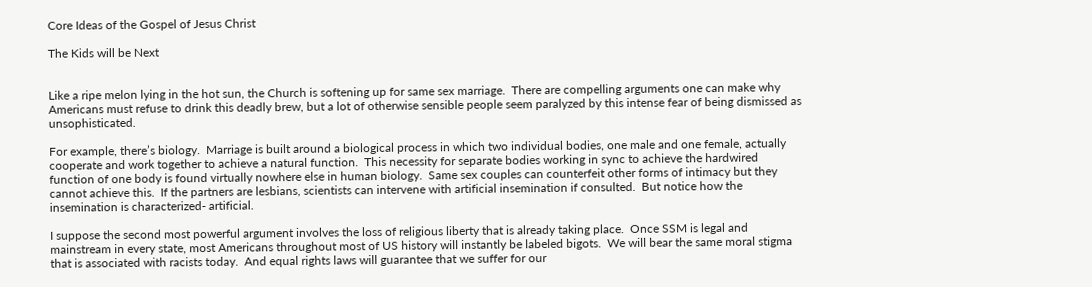Core Ideas of the Gospel of Jesus Christ

The Kids will be Next


Like a ripe melon lying in the hot sun, the Church is softening up for same sex marriage.  There are compelling arguments one can make why Americans must refuse to drink this deadly brew, but a lot of otherwise sensible people seem paralyzed by this intense fear of being dismissed as  unsophisticated.

For example, there’s biology.  Marriage is built around a biological process in which two individual bodies, one male and one female, actually cooperate and work together to achieve a natural function.  This necessity for separate bodies working in sync to achieve the hardwired function of one body is found virtually nowhere else in human biology.  Same sex couples can counterfeit other forms of intimacy but they cannot achieve this.  If the partners are lesbians, scientists can intervene with artificial insemination if consulted.  But notice how the insemination is characterized- artificial.

I suppose the second most powerful argument involves the loss of religious liberty that is already taking place.  Once SSM is legal and mainstream in every state, most Americans throughout most of US history will instantly be labeled bigots.  We will bear the same moral stigma that is associated with racists today.  And equal rights laws will guarantee that we suffer for our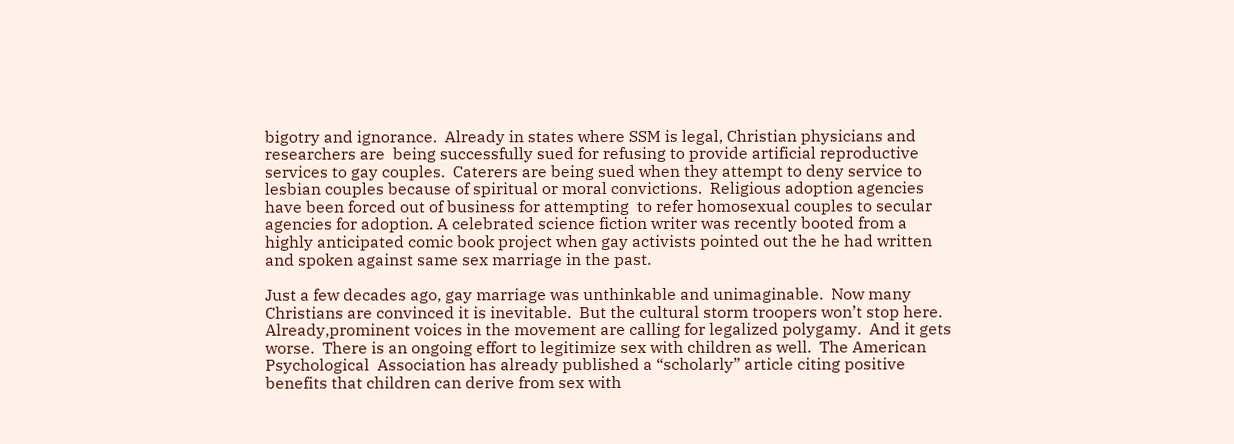bigotry and ignorance.  Already in states where SSM is legal, Christian physicians and researchers are  being successfully sued for refusing to provide artificial reproductive services to gay couples.  Caterers are being sued when they attempt to deny service to lesbian couples because of spiritual or moral convictions.  Religious adoption agencies have been forced out of business for attempting  to refer homosexual couples to secular agencies for adoption. A celebrated science fiction writer was recently booted from a highly anticipated comic book project when gay activists pointed out the he had written and spoken against same sex marriage in the past.

Just a few decades ago, gay marriage was unthinkable and unimaginable.  Now many Christians are convinced it is inevitable.  But the cultural storm troopers won’t stop here.  Already,prominent voices in the movement are calling for legalized polygamy.  And it gets worse.  There is an ongoing effort to legitimize sex with children as well.  The American Psychological  Association has already published a “scholarly” article citing positive benefits that children can derive from sex with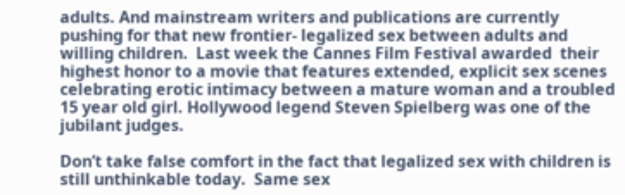adults. And mainstream writers and publications are currently  pushing for that new frontier- legalized sex between adults and willing children.  Last week the Cannes Film Festival awarded  their highest honor to a movie that features extended, explicit sex scenes  celebrating erotic intimacy between a mature woman and a troubled 15 year old girl. Hollywood legend Steven Spielberg was one of the jubilant judges.

Don’t take false comfort in the fact that legalized sex with children is still unthinkable today.  Same sex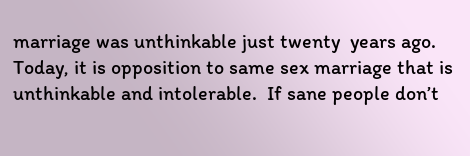marriage was unthinkable just twenty  years ago.  Today, it is opposition to same sex marriage that is unthinkable and intolerable.  If sane people don’t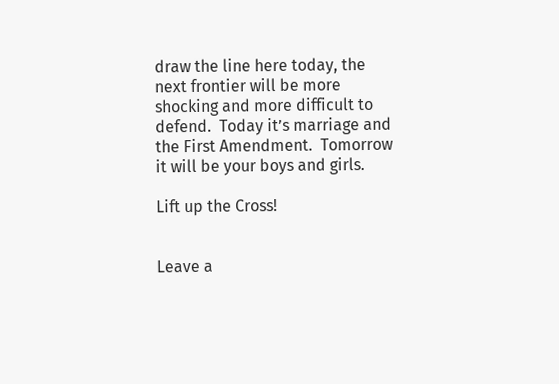draw the line here today, the next frontier will be more shocking and more difficult to defend.  Today it’s marriage and the First Amendment.  Tomorrow it will be your boys and girls.

Lift up the Cross!


Leave a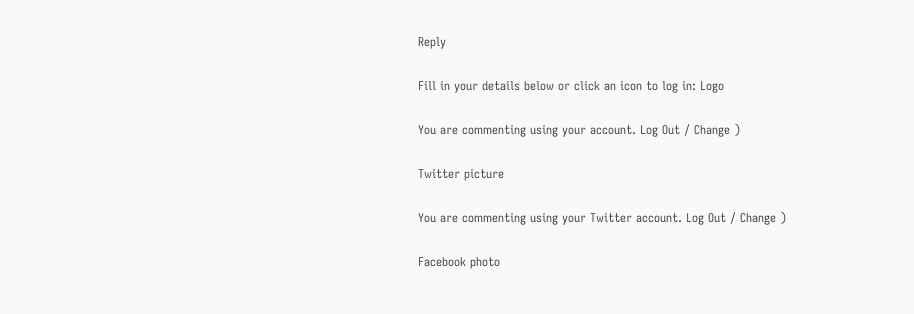Reply

Fill in your details below or click an icon to log in: Logo

You are commenting using your account. Log Out / Change )

Twitter picture

You are commenting using your Twitter account. Log Out / Change )

Facebook photo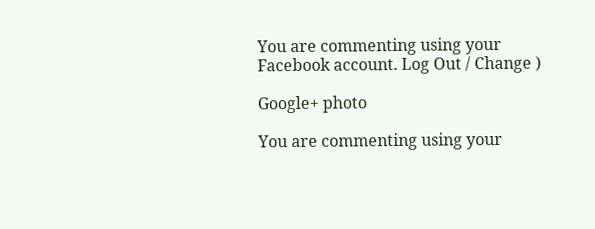You are commenting using your Facebook account. Log Out / Change )

Google+ photo

You are commenting using your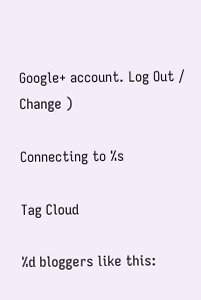Google+ account. Log Out / Change )

Connecting to %s

Tag Cloud

%d bloggers like this: